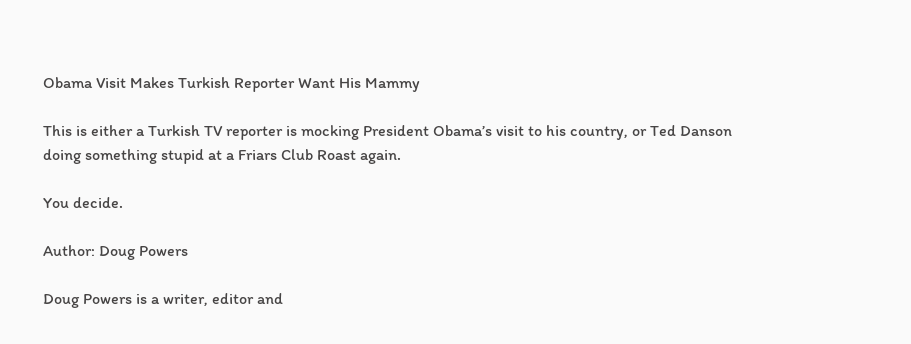Obama Visit Makes Turkish Reporter Want His Mammy

This is either a Turkish TV reporter is mocking President Obama’s visit to his country, or Ted Danson doing something stupid at a Friars Club Roast again.

You decide.

Author: Doug Powers

Doug Powers is a writer, editor and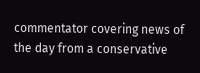commentator covering news of the day from a conservative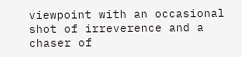viewpoint with an occasional shot of irreverence and a chaser of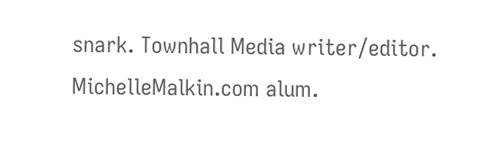snark. Townhall Media writer/editor. MichelleMalkin.com alum.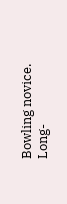Bowling novice. Long-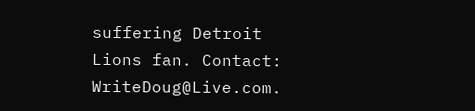suffering Detroit Lions fan. Contact: WriteDoug@Live.com.